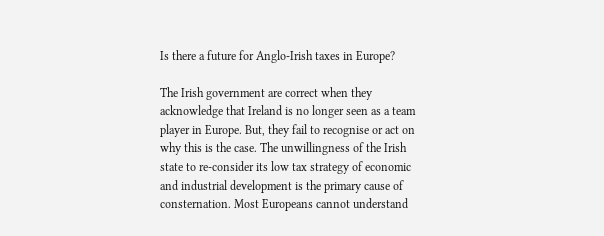Is there a future for Anglo-Irish taxes in Europe?

The Irish government are correct when they acknowledge that Ireland is no longer seen as a team player in Europe. But, they fail to recognise or act on why this is the case. The unwillingness of the Irish state to re-consider its low tax strategy of economic and industrial development is the primary cause of consternation. Most Europeans cannot understand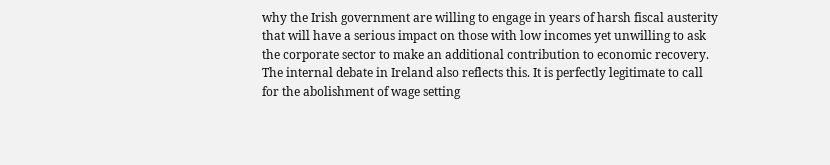why the Irish government are willing to engage in years of harsh fiscal austerity that will have a serious impact on those with low incomes yet unwilling to ask the corporate sector to make an additional contribution to economic recovery. The internal debate in Ireland also reflects this. It is perfectly legitimate to call for the abolishment of wage setting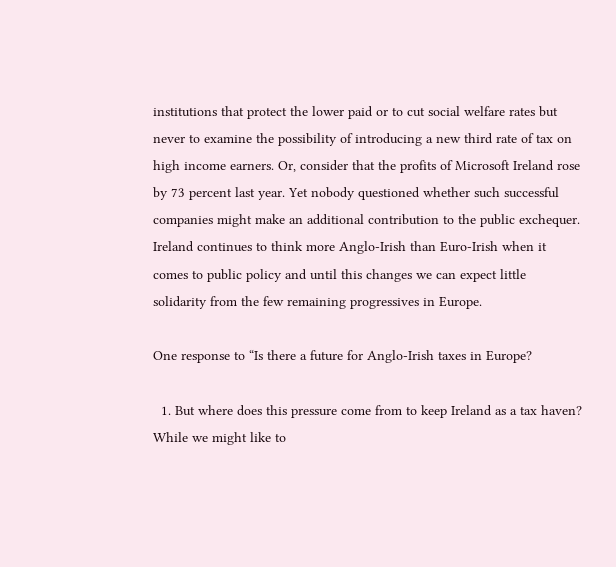institutions that protect the lower paid or to cut social welfare rates but never to examine the possibility of introducing a new third rate of tax on high income earners. Or, consider that the profits of Microsoft Ireland rose by 73 percent last year. Yet nobody questioned whether such successful companies might make an additional contribution to the public exchequer. Ireland continues to think more Anglo-Irish than Euro-Irish when it comes to public policy and until this changes we can expect little solidarity from the few remaining progressives in Europe.

One response to “Is there a future for Anglo-Irish taxes in Europe?

  1. But where does this pressure come from to keep Ireland as a tax haven? While we might like to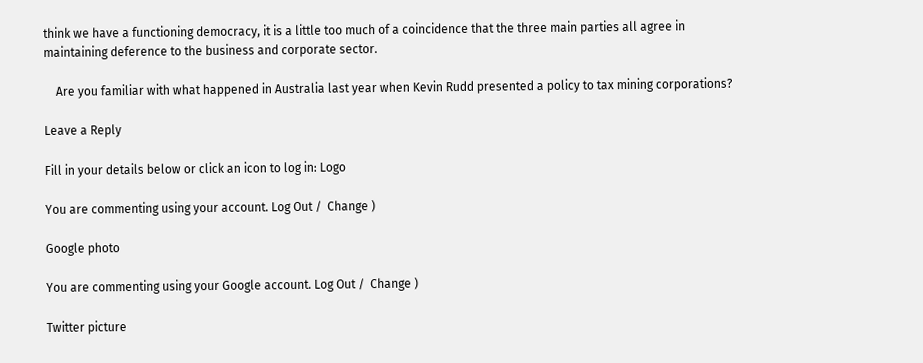think we have a functioning democracy, it is a little too much of a coincidence that the three main parties all agree in maintaining deference to the business and corporate sector.

    Are you familiar with what happened in Australia last year when Kevin Rudd presented a policy to tax mining corporations?

Leave a Reply

Fill in your details below or click an icon to log in: Logo

You are commenting using your account. Log Out /  Change )

Google photo

You are commenting using your Google account. Log Out /  Change )

Twitter picture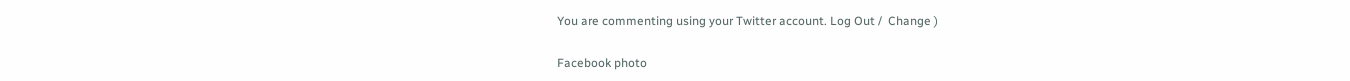You are commenting using your Twitter account. Log Out /  Change )

Facebook photo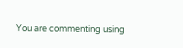You are commenting using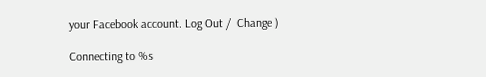your Facebook account. Log Out /  Change )

Connecting to %s